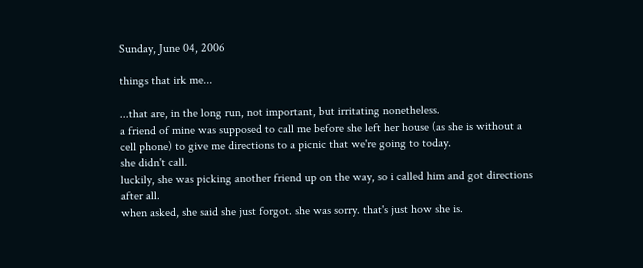Sunday, June 04, 2006

things that irk me...

...that are, in the long run, not important, but irritating nonetheless.
a friend of mine was supposed to call me before she left her house (as she is without a cell phone) to give me directions to a picnic that we're going to today.
she didn't call.
luckily, she was picking another friend up on the way, so i called him and got directions after all.
when asked, she said she just forgot. she was sorry. that's just how she is.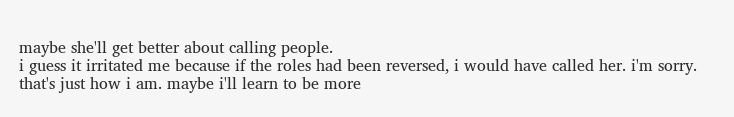maybe she'll get better about calling people.
i guess it irritated me because if the roles had been reversed, i would have called her. i'm sorry. that's just how i am. maybe i'll learn to be more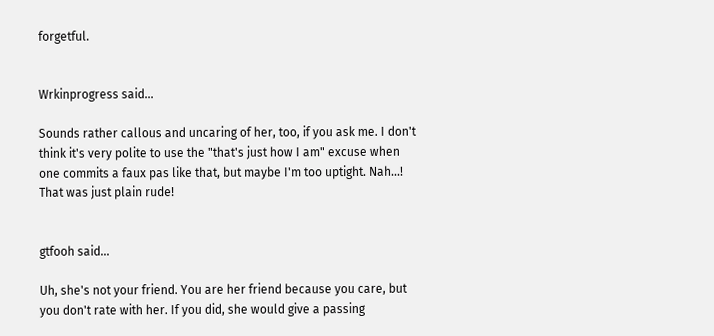forgetful.


Wrkinprogress said...

Sounds rather callous and uncaring of her, too, if you ask me. I don't think it's very polite to use the "that's just how I am" excuse when one commits a faux pas like that, but maybe I'm too uptight. Nah...! That was just plain rude!


gtfooh said...

Uh, she's not your friend. You are her friend because you care, but you don't rate with her. If you did, she would give a passing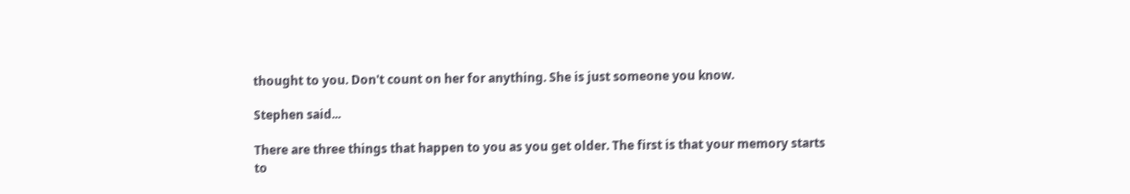thought to you. Don't count on her for anything. She is just someone you know.

Stephen said...

There are three things that happen to you as you get older. The first is that your memory starts to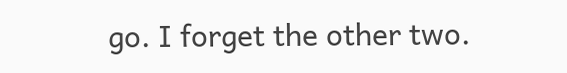go. I forget the other two.